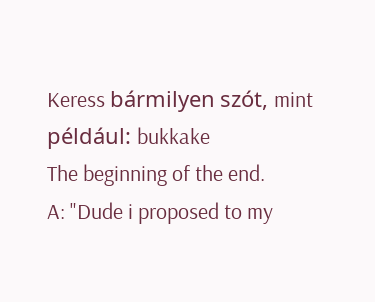Keress bármilyen szót, mint például: bukkake
The beginning of the end.
A: "Dude i proposed to my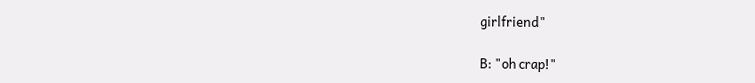girlfriend"

B: "oh crap!"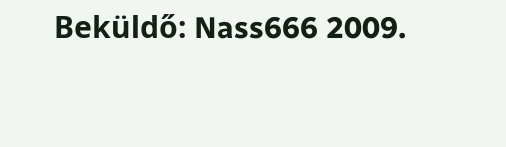Beküldő: Nass666 2009.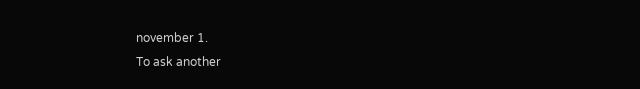november 1.
To ask another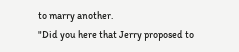to marry another.
"Did you here that Jerry proposed to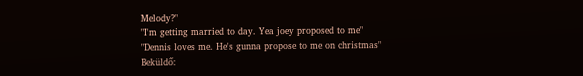Melody?"
"I'm getting married to day. Yea joey proposed to me"
"Dennis loves me. He's gunna propose to me on christmas"
Beküldő: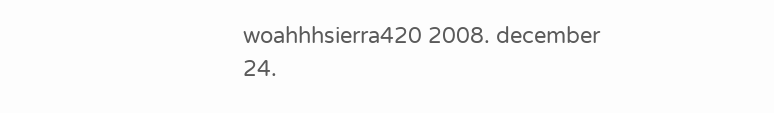woahhhsierra420 2008. december 24.